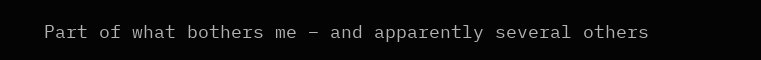Part of what bothers me – and apparently several others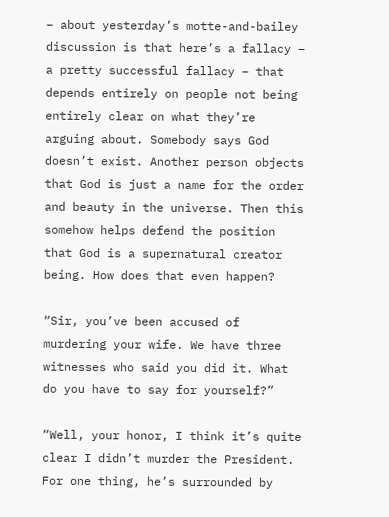– about yesterday’s motte-and-bailey discussion is that here’s a fallacy – a pretty successful fallacy – that depends entirely on people not being entirely clear on what they’re arguing about. Somebody says God doesn’t exist. Another person objects that God is just a name for the order and beauty in the universe. Then this somehow helps defend the position that God is a supernatural creator being. How does that even happen?

“Sir, you’ve been accused of murdering your wife. We have three witnesses who said you did it. What do you have to say for yourself?”

“Well, your honor, I think it’s quite clear I didn’t murder the President. For one thing, he’s surrounded by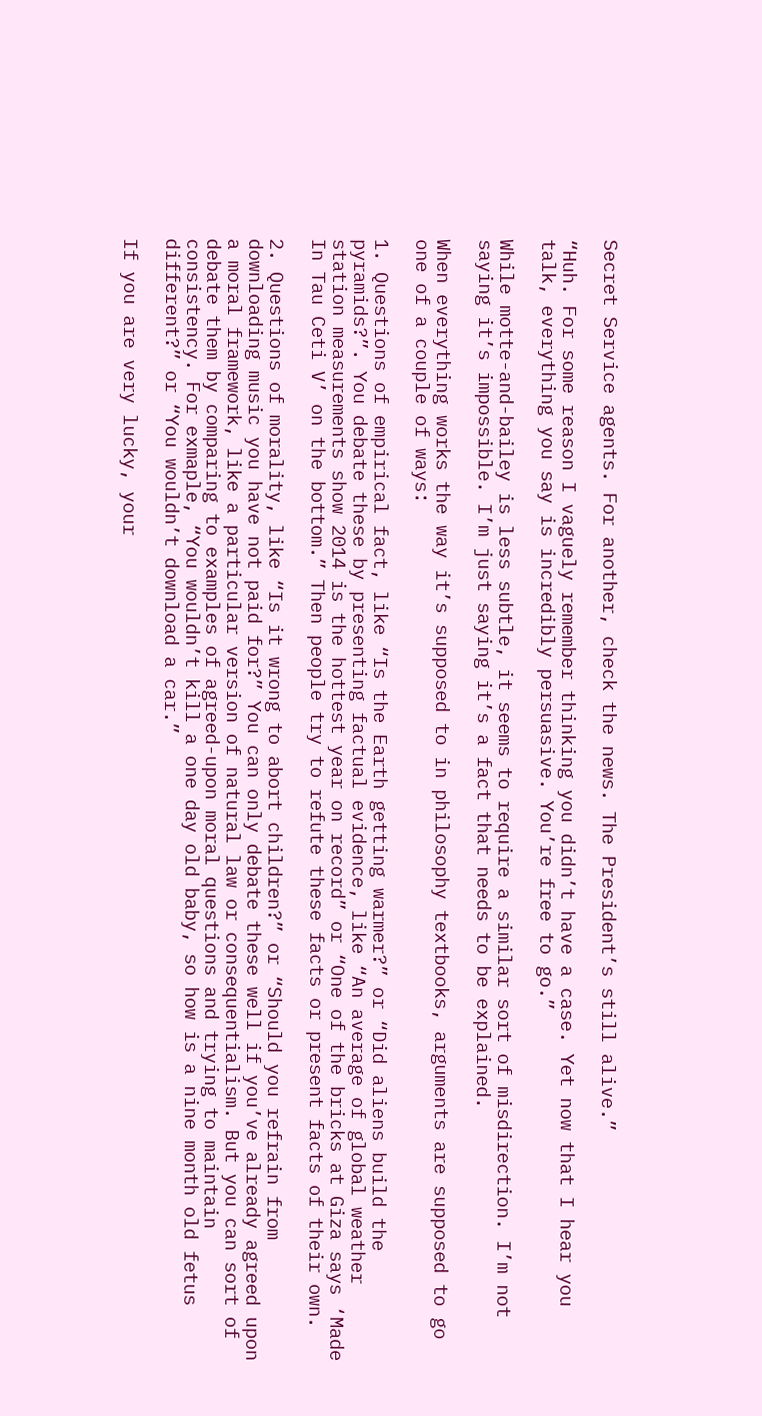Secret Service agents. For another, check the news. The President’s still alive.”

“Huh. For some reason I vaguely remember thinking you didn’t have a case. Yet now that I hear you talk, everything you say is incredibly persuasive. You’re free to go.”

While motte-and-bailey is less subtle, it seems to require a similar sort of misdirection. I’m not saying it’s impossible. I’m just saying it’s a fact that needs to be explained.

When everything works the way it’s supposed to in philosophy textbooks, arguments are supposed to go one of a couple of ways:

1. Questions of empirical fact, like “Is the Earth getting warmer?” or “Did aliens build the pyramids?”. You debate these by presenting factual evidence, like “An average of global weather station measurements show 2014 is the hottest year on record” or “One of the bricks at Giza says ‘Made In Tau Ceti V’ on the bottom.” Then people try to refute these facts or present facts of their own.

2. Questions of morality, like “Is it wrong to abort children?” or “Should you refrain from downloading music you have not paid for?” You can only debate these well if you’ve already agreed upon a moral framework, like a particular version of natural law or consequentialism. But you can sort of debate them by comparing to examples of agreed-upon moral questions and trying to maintain consistency. For exmaple, “You wouldn’t kill a one day old baby, so how is a nine month old fetus different?” or “You wouldn’t download a car.”

If you are very lucky, your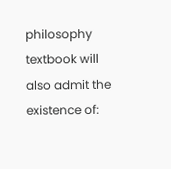philosophy textbook will also admit the existence of: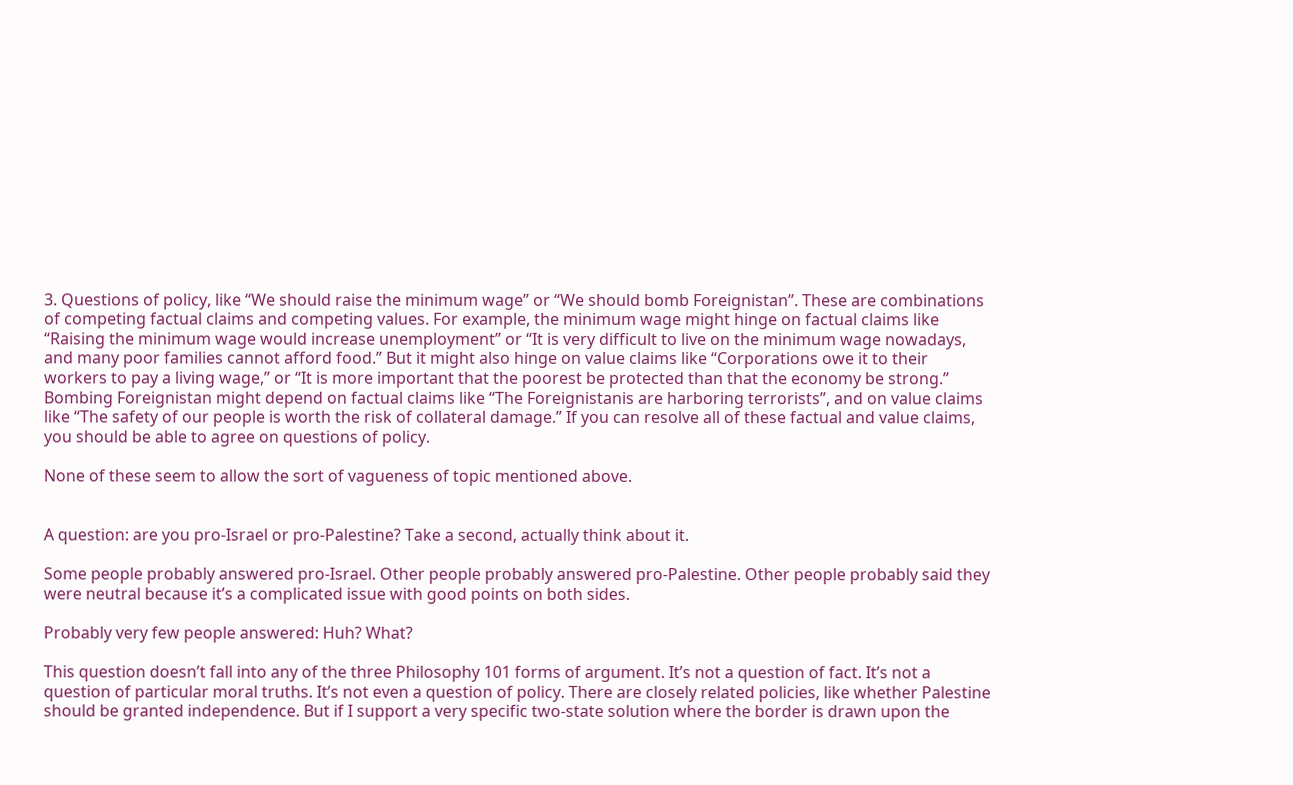3. Questions of policy, like “We should raise the minimum wage” or “We should bomb Foreignistan”. These are combinations of competing factual claims and competing values. For example, the minimum wage might hinge on factual claims like “Raising the minimum wage would increase unemployment” or “It is very difficult to live on the minimum wage nowadays, and many poor families cannot afford food.” But it might also hinge on value claims like “Corporations owe it to their workers to pay a living wage,” or “It is more important that the poorest be protected than that the economy be strong.” Bombing Foreignistan might depend on factual claims like “The Foreignistanis are harboring terrorists”, and on value claims like “The safety of our people is worth the risk of collateral damage.” If you can resolve all of these factual and value claims, you should be able to agree on questions of policy.

None of these seem to allow the sort of vagueness of topic mentioned above.


A question: are you pro-Israel or pro-Palestine? Take a second, actually think about it.

Some people probably answered pro-Israel. Other people probably answered pro-Palestine. Other people probably said they were neutral because it’s a complicated issue with good points on both sides.

Probably very few people answered: Huh? What?

This question doesn’t fall into any of the three Philosophy 101 forms of argument. It’s not a question of fact. It’s not a question of particular moral truths. It’s not even a question of policy. There are closely related policies, like whether Palestine should be granted independence. But if I support a very specific two-state solution where the border is drawn upon the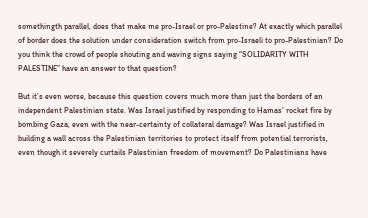somethingth parallel, does that make me pro-Israel or pro-Palestine? At exactly which parallel of border does the solution under consideration switch from pro-Israeli to pro-Palestinian? Do you think the crowd of people shouting and waving signs saying “SOLIDARITY WITH PALESTINE” have an answer to that question?

But it’s even worse, because this question covers much more than just the borders of an independent Palestinian state. Was Israel justified by responding to Hamas’ rocket fire by bombing Gaza, even with the near-certainty of collateral damage? Was Israel justified in building a wall across the Palestinian territories to protect itself from potential terrorists, even though it severely curtails Palestinian freedom of movement? Do Palestinians have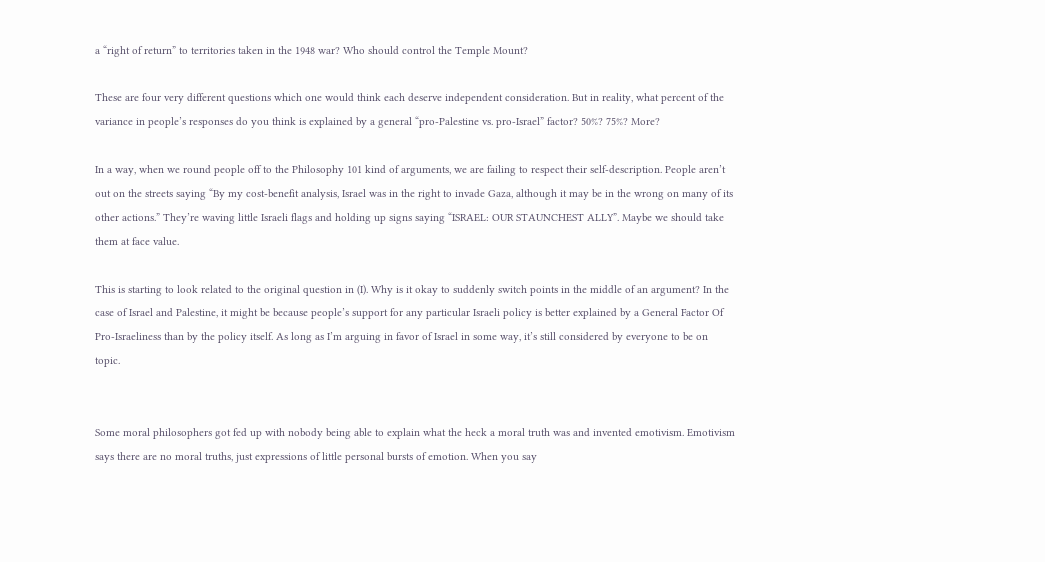a “right of return” to territories taken in the 1948 war? Who should control the Temple Mount?

These are four very different questions which one would think each deserve independent consideration. But in reality, what percent of the variance in people’s responses do you think is explained by a general “pro-Palestine vs. pro-Israel” factor? 50%? 75%? More?

In a way, when we round people off to the Philosophy 101 kind of arguments, we are failing to respect their self-description. People aren’t out on the streets saying “By my cost-benefit analysis, Israel was in the right to invade Gaza, although it may be in the wrong on many of its other actions.” They’re waving little Israeli flags and holding up signs saying “ISRAEL: OUR STAUNCHEST ALLY”. Maybe we should take them at face value.

This is starting to look related to the original question in (I). Why is it okay to suddenly switch points in the middle of an argument? In the case of Israel and Palestine, it might be because people’s support for any particular Israeli policy is better explained by a General Factor Of Pro-Israeliness than by the policy itself. As long as I’m arguing in favor of Israel in some way, it’s still considered by everyone to be on topic.


Some moral philosophers got fed up with nobody being able to explain what the heck a moral truth was and invented emotivism. Emotivism says there are no moral truths, just expressions of little personal bursts of emotion. When you say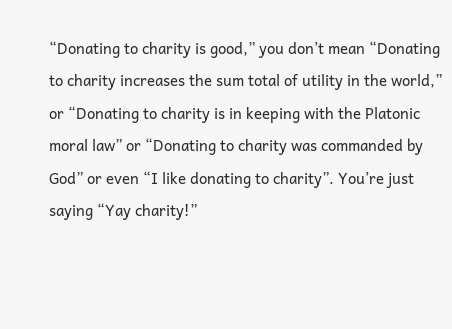“Donating to charity is good,” you don’t mean “Donating to charity increases the sum total of utility in the world,” or “Donating to charity is in keeping with the Platonic moral law” or “Donating to charity was commanded by God” or even “I like donating to charity”. You’re just saying “Yay charity!”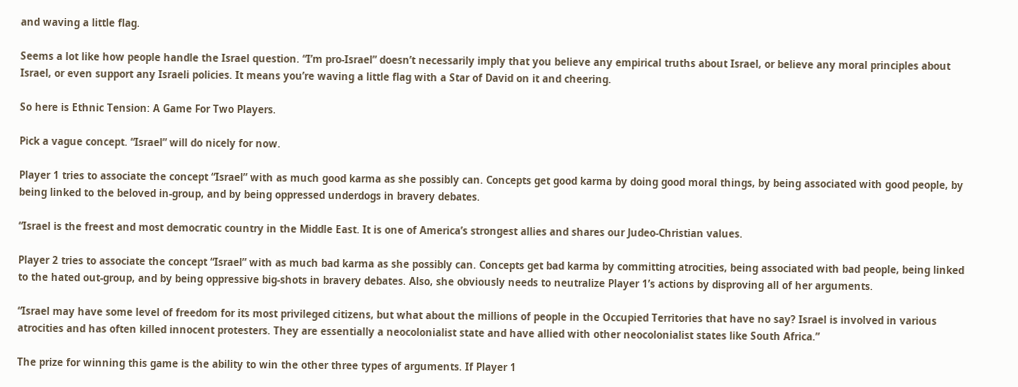and waving a little flag.

Seems a lot like how people handle the Israel question. “I’m pro-Israel” doesn’t necessarily imply that you believe any empirical truths about Israel, or believe any moral principles about Israel, or even support any Israeli policies. It means you’re waving a little flag with a Star of David on it and cheering.

So here is Ethnic Tension: A Game For Two Players.

Pick a vague concept. “Israel” will do nicely for now.

Player 1 tries to associate the concept “Israel” with as much good karma as she possibly can. Concepts get good karma by doing good moral things, by being associated with good people, by being linked to the beloved in-group, and by being oppressed underdogs in bravery debates.

“Israel is the freest and most democratic country in the Middle East. It is one of America’s strongest allies and shares our Judeo-Christian values.

Player 2 tries to associate the concept “Israel” with as much bad karma as she possibly can. Concepts get bad karma by committing atrocities, being associated with bad people, being linked to the hated out-group, and by being oppressive big-shots in bravery debates. Also, she obviously needs to neutralize Player 1’s actions by disproving all of her arguments.

“Israel may have some level of freedom for its most privileged citizens, but what about the millions of people in the Occupied Territories that have no say? Israel is involved in various atrocities and has often killed innocent protesters. They are essentially a neocolonialist state and have allied with other neocolonialist states like South Africa.”

The prize for winning this game is the ability to win the other three types of arguments. If Player 1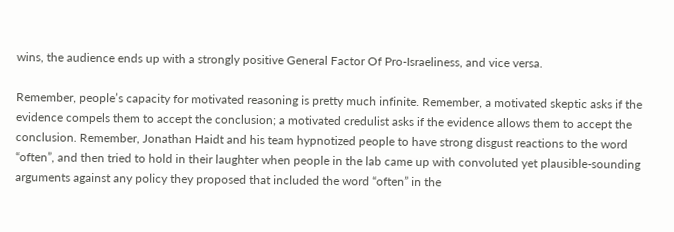wins, the audience ends up with a strongly positive General Factor Of Pro-Israeliness, and vice versa.

Remember, people’s capacity for motivated reasoning is pretty much infinite. Remember, a motivated skeptic asks if the evidence compels them to accept the conclusion; a motivated credulist asks if the evidence allows them to accept the conclusion. Remember, Jonathan Haidt and his team hypnotized people to have strong disgust reactions to the word “often”, and then tried to hold in their laughter when people in the lab came up with convoluted yet plausible-sounding arguments against any policy they proposed that included the word “often” in the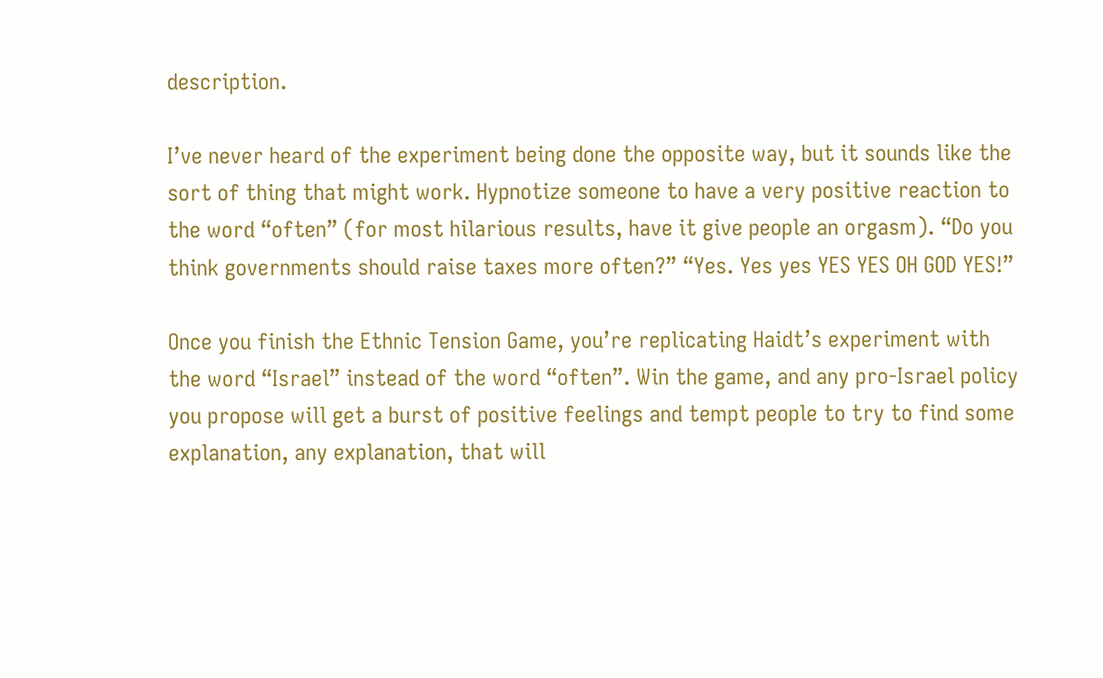description.

I’ve never heard of the experiment being done the opposite way, but it sounds like the sort of thing that might work. Hypnotize someone to have a very positive reaction to the word “often” (for most hilarious results, have it give people an orgasm). “Do you think governments should raise taxes more often?” “Yes. Yes yes YES YES OH GOD YES!”

Once you finish the Ethnic Tension Game, you’re replicating Haidt’s experiment with the word “Israel” instead of the word “often”. Win the game, and any pro-Israel policy you propose will get a burst of positive feelings and tempt people to try to find some explanation, any explanation, that will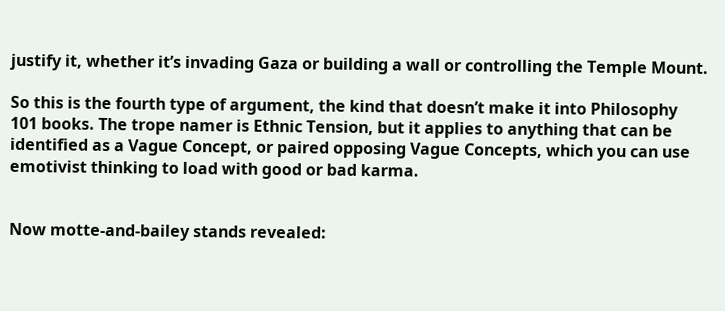justify it, whether it’s invading Gaza or building a wall or controlling the Temple Mount.

So this is the fourth type of argument, the kind that doesn’t make it into Philosophy 101 books. The trope namer is Ethnic Tension, but it applies to anything that can be identified as a Vague Concept, or paired opposing Vague Concepts, which you can use emotivist thinking to load with good or bad karma.


Now motte-and-bailey stands revealed: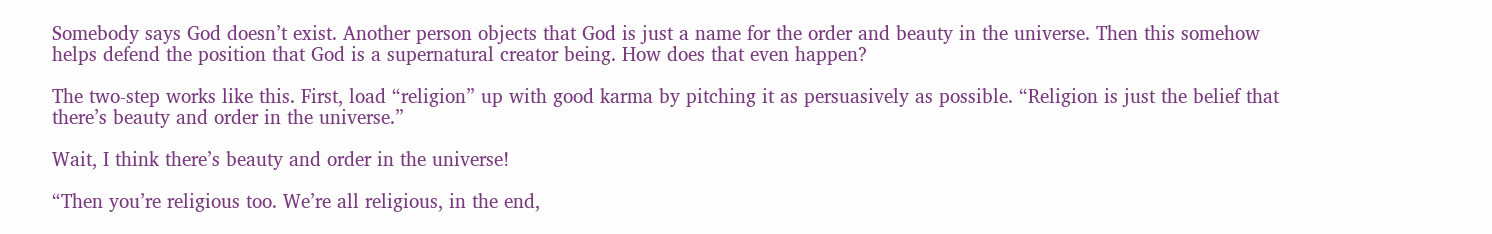Somebody says God doesn’t exist. Another person objects that God is just a name for the order and beauty in the universe. Then this somehow helps defend the position that God is a supernatural creator being. How does that even happen?

The two-step works like this. First, load “religion” up with good karma by pitching it as persuasively as possible. “Religion is just the belief that there’s beauty and order in the universe.”

Wait, I think there’s beauty and order in the universe!

“Then you’re religious too. We’re all religious, in the end,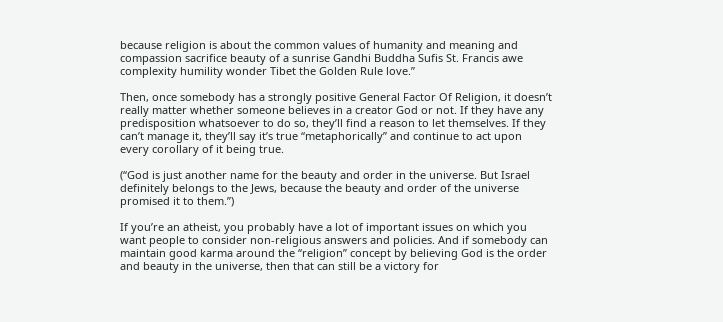because religion is about the common values of humanity and meaning and compassion sacrifice beauty of a sunrise Gandhi Buddha Sufis St. Francis awe complexity humility wonder Tibet the Golden Rule love.”

Then, once somebody has a strongly positive General Factor Of Religion, it doesn’t really matter whether someone believes in a creator God or not. If they have any predisposition whatsoever to do so, they’ll find a reason to let themselves. If they can’t manage it, they’ll say it’s true “metaphorically” and continue to act upon every corollary of it being true.

(“God is just another name for the beauty and order in the universe. But Israel definitely belongs to the Jews, because the beauty and order of the universe promised it to them.”)

If you’re an atheist, you probably have a lot of important issues on which you want people to consider non-religious answers and policies. And if somebody can maintain good karma around the “religion” concept by believing God is the order and beauty in the universe, then that can still be a victory for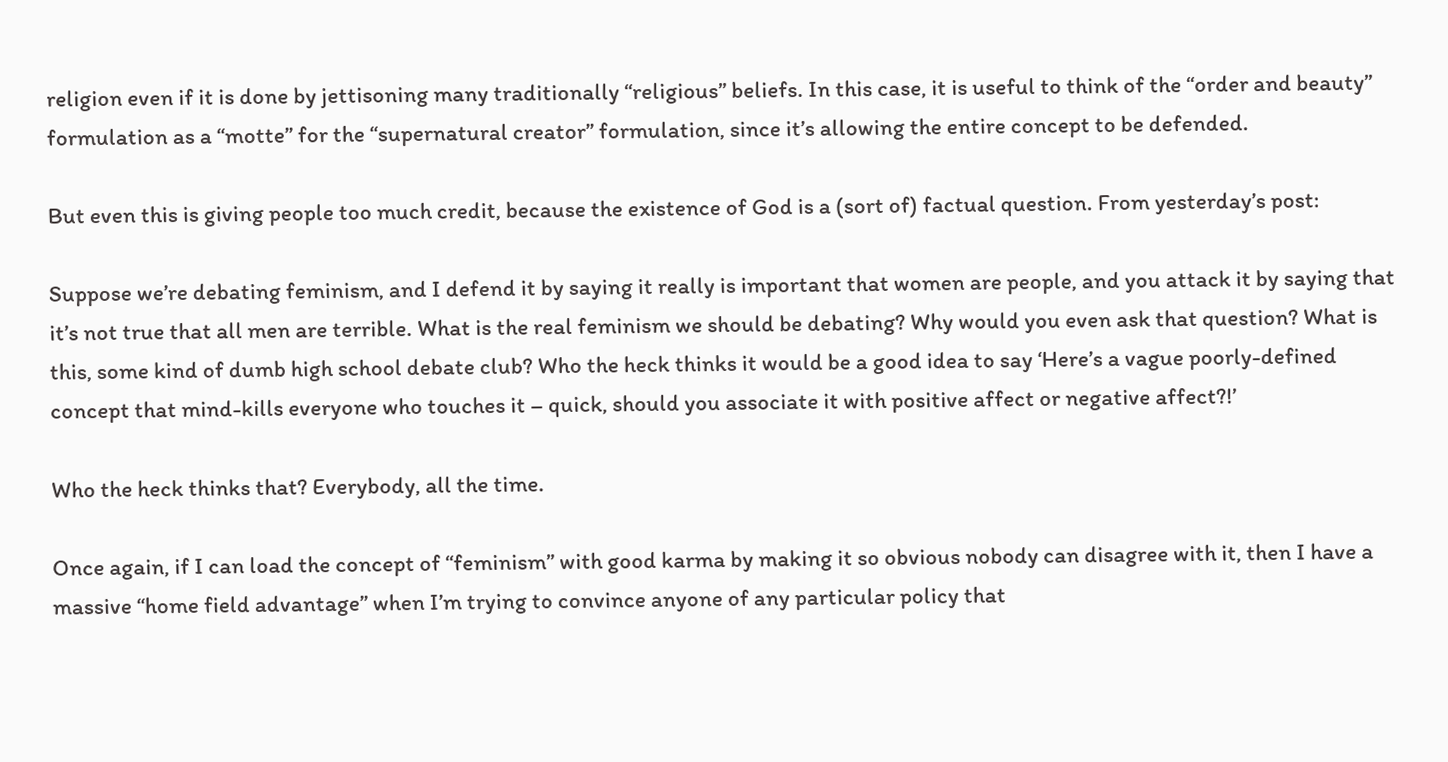religion even if it is done by jettisoning many traditionally “religious” beliefs. In this case, it is useful to think of the “order and beauty” formulation as a “motte” for the “supernatural creator” formulation, since it’s allowing the entire concept to be defended.

But even this is giving people too much credit, because the existence of God is a (sort of) factual question. From yesterday’s post:

Suppose we’re debating feminism, and I defend it by saying it really is important that women are people, and you attack it by saying that it’s not true that all men are terrible. What is the real feminism we should be debating? Why would you even ask that question? What is this, some kind of dumb high school debate club? Who the heck thinks it would be a good idea to say ‘Here’s a vague poorly-defined concept that mind-kills everyone who touches it – quick, should you associate it with positive affect or negative affect?!’

Who the heck thinks that? Everybody, all the time.

Once again, if I can load the concept of “feminism” with good karma by making it so obvious nobody can disagree with it, then I have a massive “home field advantage” when I’m trying to convince anyone of any particular policy that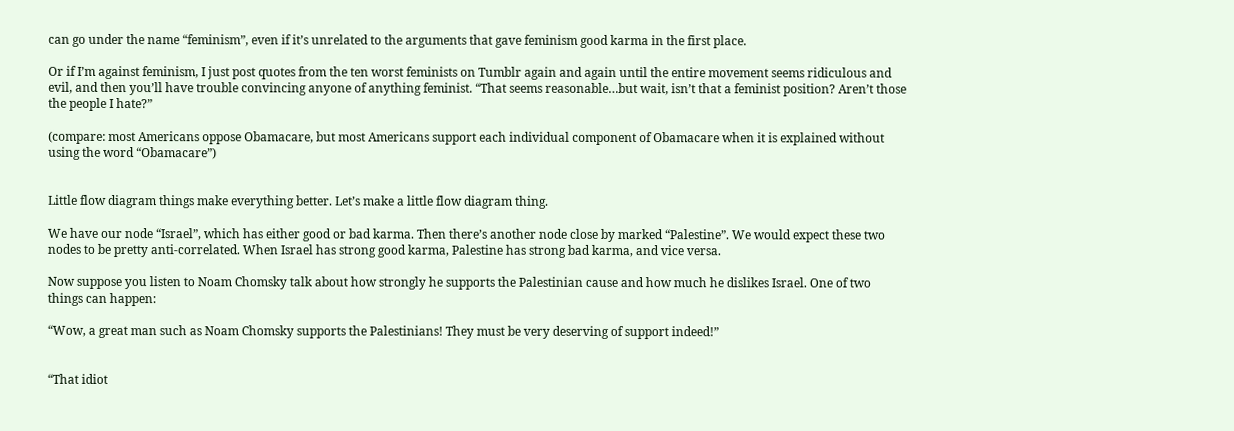can go under the name “feminism”, even if it’s unrelated to the arguments that gave feminism good karma in the first place.

Or if I’m against feminism, I just post quotes from the ten worst feminists on Tumblr again and again until the entire movement seems ridiculous and evil, and then you’ll have trouble convincing anyone of anything feminist. “That seems reasonable…but wait, isn’t that a feminist position? Aren’t those the people I hate?”

(compare: most Americans oppose Obamacare, but most Americans support each individual component of Obamacare when it is explained without using the word “Obamacare”)


Little flow diagram things make everything better. Let’s make a little flow diagram thing.

We have our node “Israel”, which has either good or bad karma. Then there’s another node close by marked “Palestine”. We would expect these two nodes to be pretty anti-correlated. When Israel has strong good karma, Palestine has strong bad karma, and vice versa.

Now suppose you listen to Noam Chomsky talk about how strongly he supports the Palestinian cause and how much he dislikes Israel. One of two things can happen:

“Wow, a great man such as Noam Chomsky supports the Palestinians! They must be very deserving of support indeed!”


“That idiot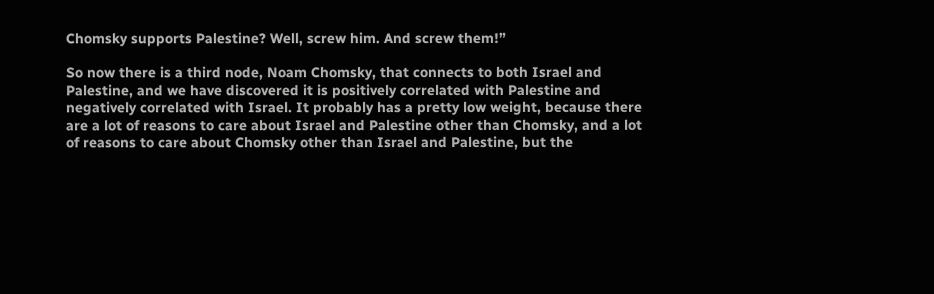Chomsky supports Palestine? Well, screw him. And screw them!”

So now there is a third node, Noam Chomsky, that connects to both Israel and Palestine, and we have discovered it is positively correlated with Palestine and negatively correlated with Israel. It probably has a pretty low weight, because there are a lot of reasons to care about Israel and Palestine other than Chomsky, and a lot of reasons to care about Chomsky other than Israel and Palestine, but the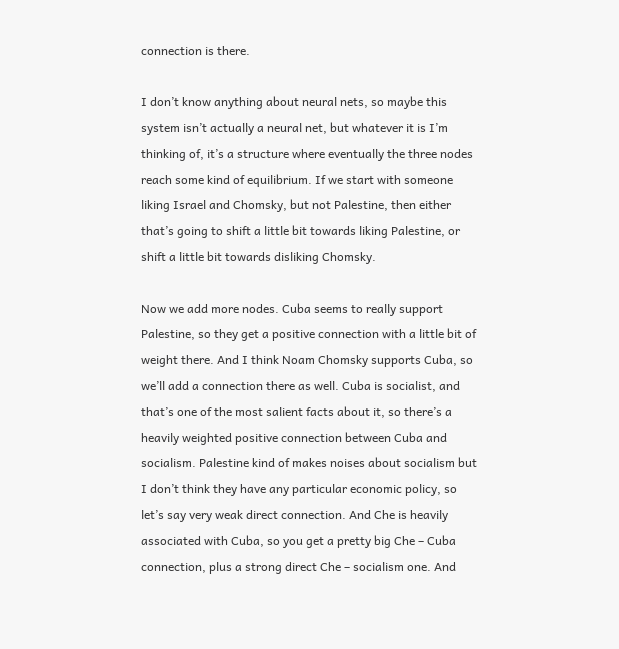connection is there.

I don’t know anything about neural nets, so maybe this system isn’t actually a neural net, but whatever it is I’m thinking of, it’s a structure where eventually the three nodes reach some kind of equilibrium. If we start with someone liking Israel and Chomsky, but not Palestine, then either that’s going to shift a little bit towards liking Palestine, or shift a little bit towards disliking Chomsky.

Now we add more nodes. Cuba seems to really support Palestine, so they get a positive connection with a little bit of weight there. And I think Noam Chomsky supports Cuba, so we’ll add a connection there as well. Cuba is socialist, and that’s one of the most salient facts about it, so there’s a heavily weighted positive connection between Cuba and socialism. Palestine kind of makes noises about socialism but I don’t think they have any particular economic policy, so let’s say very weak direct connection. And Che is heavily associated with Cuba, so you get a pretty big Che – Cuba connection, plus a strong direct Che – socialism one. And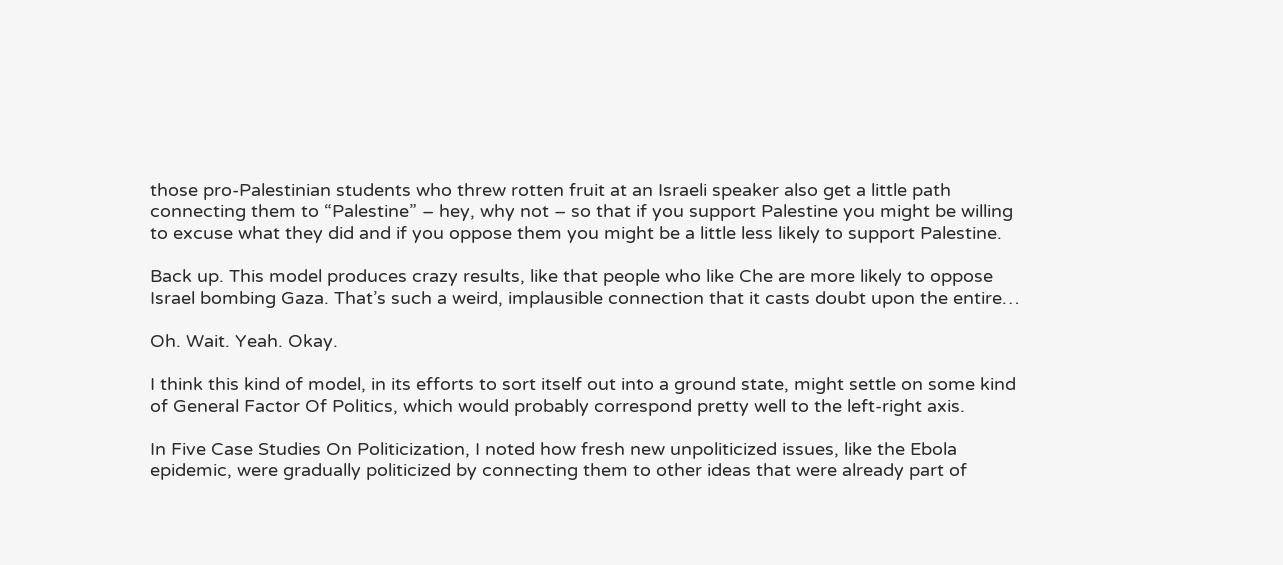those pro-Palestinian students who threw rotten fruit at an Israeli speaker also get a little path connecting them to “Palestine” – hey, why not – so that if you support Palestine you might be willing to excuse what they did and if you oppose them you might be a little less likely to support Palestine.

Back up. This model produces crazy results, like that people who like Che are more likely to oppose Israel bombing Gaza. That’s such a weird, implausible connection that it casts doubt upon the entire…

Oh. Wait. Yeah. Okay.

I think this kind of model, in its efforts to sort itself out into a ground state, might settle on some kind of General Factor Of Politics, which would probably correspond pretty well to the left-right axis.

In Five Case Studies On Politicization, I noted how fresh new unpoliticized issues, like the Ebola epidemic, were gradually politicized by connecting them to other ideas that were already part of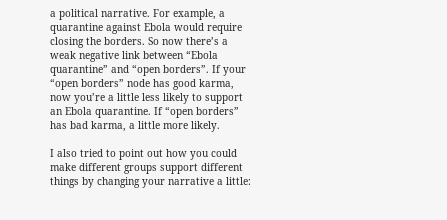a political narrative. For example, a quarantine against Ebola would require closing the borders. So now there’s a weak negative link between “Ebola quarantine” and “open borders”. If your “open borders” node has good karma, now you’re a little less likely to support an Ebola quarantine. If “open borders” has bad karma, a little more likely.

I also tried to point out how you could make different groups support different things by changing your narrative a little: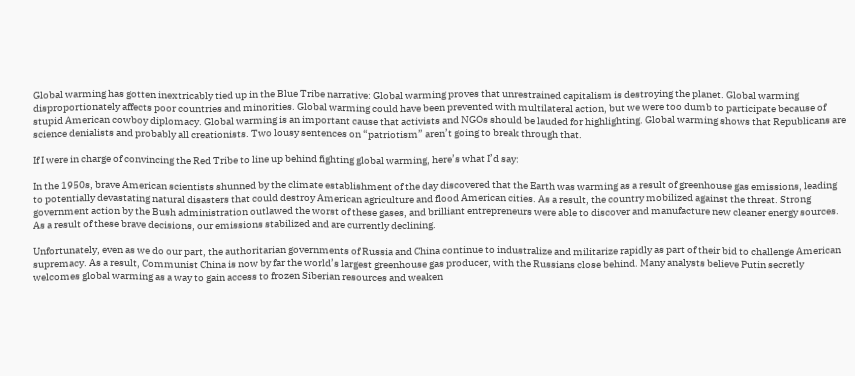Global warming has gotten inextricably tied up in the Blue Tribe narrative: Global warming proves that unrestrained capitalism is destroying the planet. Global warming disproportionately affects poor countries and minorities. Global warming could have been prevented with multilateral action, but we were too dumb to participate because of stupid American cowboy diplomacy. Global warming is an important cause that activists and NGOs should be lauded for highlighting. Global warming shows that Republicans are science denialists and probably all creationists. Two lousy sentences on “patriotism” aren’t going to break through that.

If I were in charge of convincing the Red Tribe to line up behind fighting global warming, here’s what I’d say:

In the 1950s, brave American scientists shunned by the climate establishment of the day discovered that the Earth was warming as a result of greenhouse gas emissions, leading to potentially devastating natural disasters that could destroy American agriculture and flood American cities. As a result, the country mobilized against the threat. Strong government action by the Bush administration outlawed the worst of these gases, and brilliant entrepreneurs were able to discover and manufacture new cleaner energy sources. As a result of these brave decisions, our emissions stabilized and are currently declining.

Unfortunately, even as we do our part, the authoritarian governments of Russia and China continue to industralize and militarize rapidly as part of their bid to challenge American supremacy. As a result, Communist China is now by far the world’s largest greenhouse gas producer, with the Russians close behind. Many analysts believe Putin secretly welcomes global warming as a way to gain access to frozen Siberian resources and weaken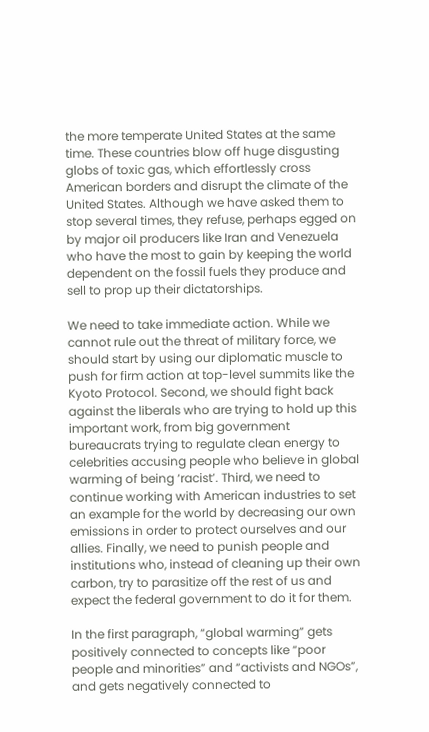the more temperate United States at the same time. These countries blow off huge disgusting globs of toxic gas, which effortlessly cross American borders and disrupt the climate of the United States. Although we have asked them to stop several times, they refuse, perhaps egged on by major oil producers like Iran and Venezuela who have the most to gain by keeping the world dependent on the fossil fuels they produce and sell to prop up their dictatorships.

We need to take immediate action. While we cannot rule out the threat of military force, we should start by using our diplomatic muscle to push for firm action at top-level summits like the Kyoto Protocol. Second, we should fight back against the liberals who are trying to hold up this important work, from big government bureaucrats trying to regulate clean energy to celebrities accusing people who believe in global warming of being ‘racist’. Third, we need to continue working with American industries to set an example for the world by decreasing our own emissions in order to protect ourselves and our allies. Finally, we need to punish people and institutions who, instead of cleaning up their own carbon, try to parasitize off the rest of us and expect the federal government to do it for them.

In the first paragraph, “global warming” gets positively connected to concepts like “poor people and minorities” and “activists and NGOs”, and gets negatively connected to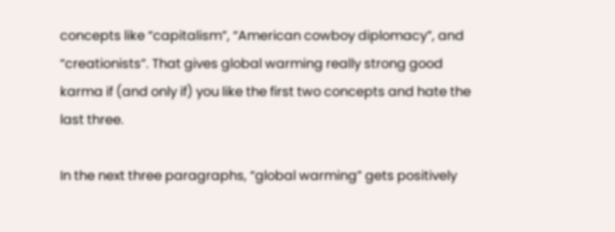concepts like “capitalism”, “American cowboy diplomacy”, and “creationists”. That gives global warming really strong good karma if (and only if) you like the first two concepts and hate the last three.

In the next three paragraphs, “global warming” gets positively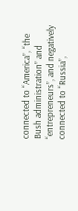connected to “America”, “the Bush administration” and “entrepreneurs”, and negatively connected to “Russia”,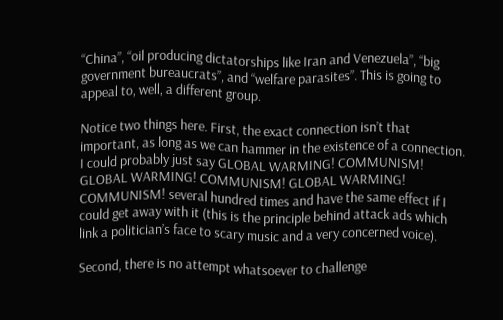“China”, “oil producing dictatorships like Iran and Venezuela”, “big government bureaucrats”, and “welfare parasites”. This is going to appeal to, well, a different group.

Notice two things here. First, the exact connection isn’t that important, as long as we can hammer in the existence of a connection. I could probably just say GLOBAL WARMING! COMMUNISM! GLOBAL WARMING! COMMUNISM! GLOBAL WARMING! COMMUNISM! several hundred times and have the same effect if I could get away with it (this is the principle behind attack ads which link a politician’s face to scary music and a very concerned voice).

Second, there is no attempt whatsoever to challenge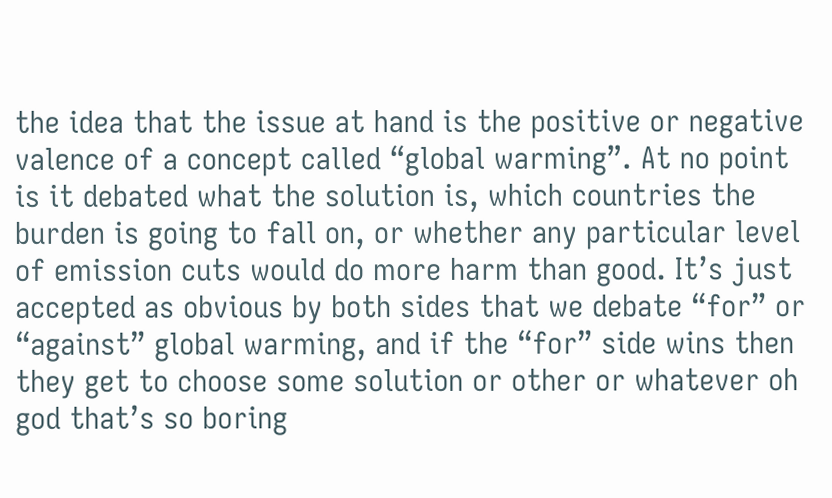the idea that the issue at hand is the positive or negative valence of a concept called “global warming”. At no point is it debated what the solution is, which countries the burden is going to fall on, or whether any particular level of emission cuts would do more harm than good. It’s just accepted as obvious by both sides that we debate “for” or “against” global warming, and if the “for” side wins then they get to choose some solution or other or whatever oh god that’s so boring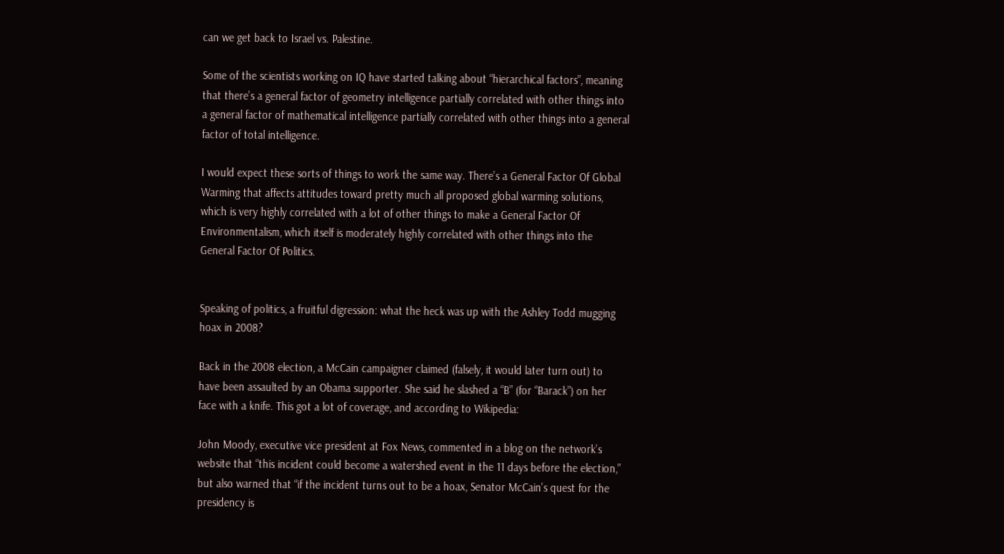can we get back to Israel vs. Palestine.

Some of the scientists working on IQ have started talking about “hierarchical factors”, meaning that there’s a general factor of geometry intelligence partially correlated with other things into a general factor of mathematical intelligence partially correlated with other things into a general factor of total intelligence.

I would expect these sorts of things to work the same way. There’s a General Factor Of Global Warming that affects attitudes toward pretty much all proposed global warming solutions, which is very highly correlated with a lot of other things to make a General Factor Of Environmentalism, which itself is moderately highly correlated with other things into the General Factor Of Politics.


Speaking of politics, a fruitful digression: what the heck was up with the Ashley Todd mugging hoax in 2008?

Back in the 2008 election, a McCain campaigner claimed (falsely, it would later turn out) to have been assaulted by an Obama supporter. She said he slashed a “B” (for “Barack”) on her face with a knife. This got a lot of coverage, and according to Wikipedia:

John Moody, executive vice president at Fox News, commented in a blog on the network’s website that “this incident could become a watershed event in the 11 days before the election,” but also warned that “if the incident turns out to be a hoax, Senator McCain’s quest for the presidency is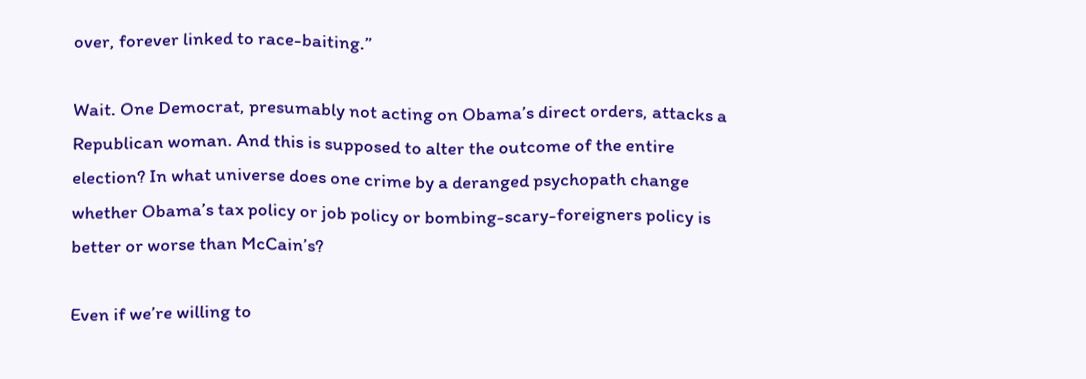over, forever linked to race-baiting.”

Wait. One Democrat, presumably not acting on Obama’s direct orders, attacks a Republican woman. And this is supposed to alter the outcome of the entire election? In what universe does one crime by a deranged psychopath change whether Obama’s tax policy or job policy or bombing-scary-foreigners policy is better or worse than McCain’s?

Even if we’re willing to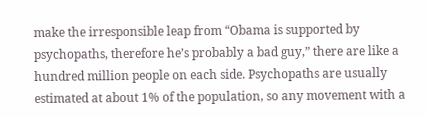make the irresponsible leap from “Obama is supported by psychopaths, therefore he’s probably a bad guy,” there are like a hundred million people on each side. Psychopaths are usually estimated at about 1% of the population, so any movement with a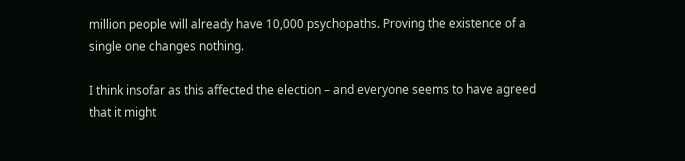million people will already have 10,000 psychopaths. Proving the existence of a single one changes nothing.

I think insofar as this affected the election – and everyone seems to have agreed that it might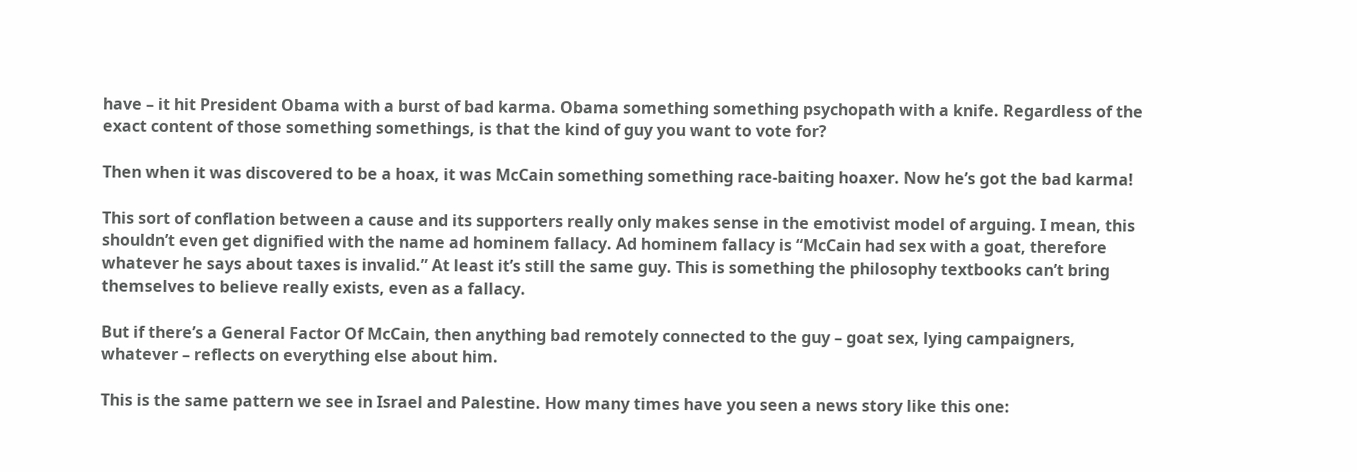have – it hit President Obama with a burst of bad karma. Obama something something psychopath with a knife. Regardless of the exact content of those something somethings, is that the kind of guy you want to vote for?

Then when it was discovered to be a hoax, it was McCain something something race-baiting hoaxer. Now he’s got the bad karma!

This sort of conflation between a cause and its supporters really only makes sense in the emotivist model of arguing. I mean, this shouldn’t even get dignified with the name ad hominem fallacy. Ad hominem fallacy is “McCain had sex with a goat, therefore whatever he says about taxes is invalid.” At least it’s still the same guy. This is something the philosophy textbooks can’t bring themselves to believe really exists, even as a fallacy.

But if there’s a General Factor Of McCain, then anything bad remotely connected to the guy – goat sex, lying campaigners, whatever – reflects on everything else about him.

This is the same pattern we see in Israel and Palestine. How many times have you seen a news story like this one: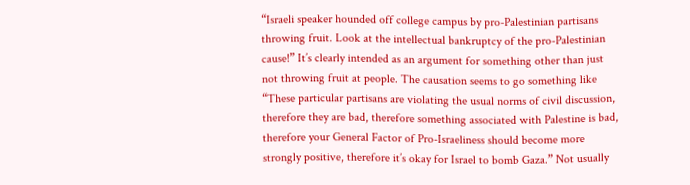“Israeli speaker hounded off college campus by pro-Palestinian partisans throwing fruit. Look at the intellectual bankruptcy of the pro-Palestinian cause!” It’s clearly intended as an argument for something other than just not throwing fruit at people. The causation seems to go something like “These particular partisans are violating the usual norms of civil discussion, therefore they are bad, therefore something associated with Palestine is bad, therefore your General Factor of Pro-Israeliness should become more strongly positive, therefore it’s okay for Israel to bomb Gaza.” Not usually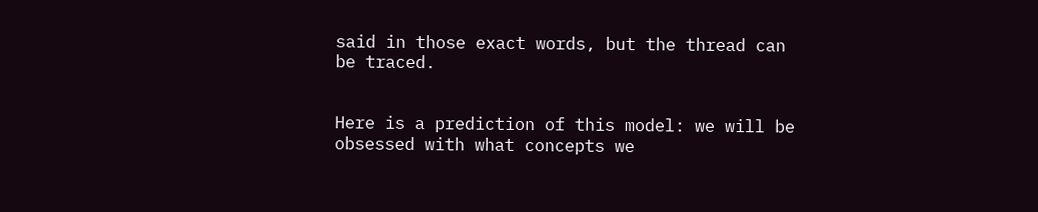said in those exact words, but the thread can be traced.


Here is a prediction of this model: we will be obsessed with what concepts we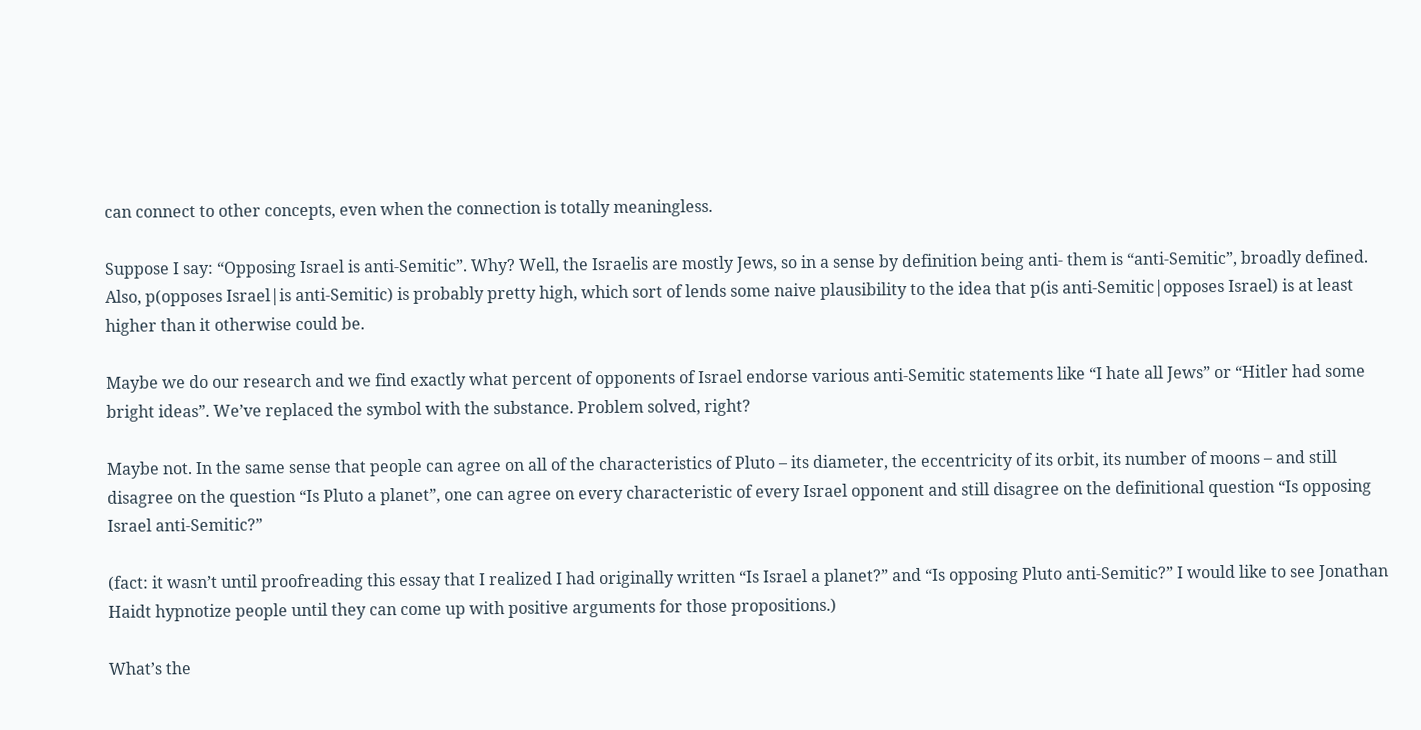can connect to other concepts, even when the connection is totally meaningless.

Suppose I say: “Opposing Israel is anti-Semitic”. Why? Well, the Israelis are mostly Jews, so in a sense by definition being anti- them is “anti-Semitic”, broadly defined. Also, p(opposes Israel|is anti-Semitic) is probably pretty high, which sort of lends some naive plausibility to the idea that p(is anti-Semitic|opposes Israel) is at least higher than it otherwise could be.

Maybe we do our research and we find exactly what percent of opponents of Israel endorse various anti-Semitic statements like “I hate all Jews” or “Hitler had some bright ideas”. We’ve replaced the symbol with the substance. Problem solved, right?

Maybe not. In the same sense that people can agree on all of the characteristics of Pluto – its diameter, the eccentricity of its orbit, its number of moons – and still disagree on the question “Is Pluto a planet”, one can agree on every characteristic of every Israel opponent and still disagree on the definitional question “Is opposing Israel anti-Semitic?”

(fact: it wasn’t until proofreading this essay that I realized I had originally written “Is Israel a planet?” and “Is opposing Pluto anti-Semitic?” I would like to see Jonathan Haidt hypnotize people until they can come up with positive arguments for those propositions.)

What’s the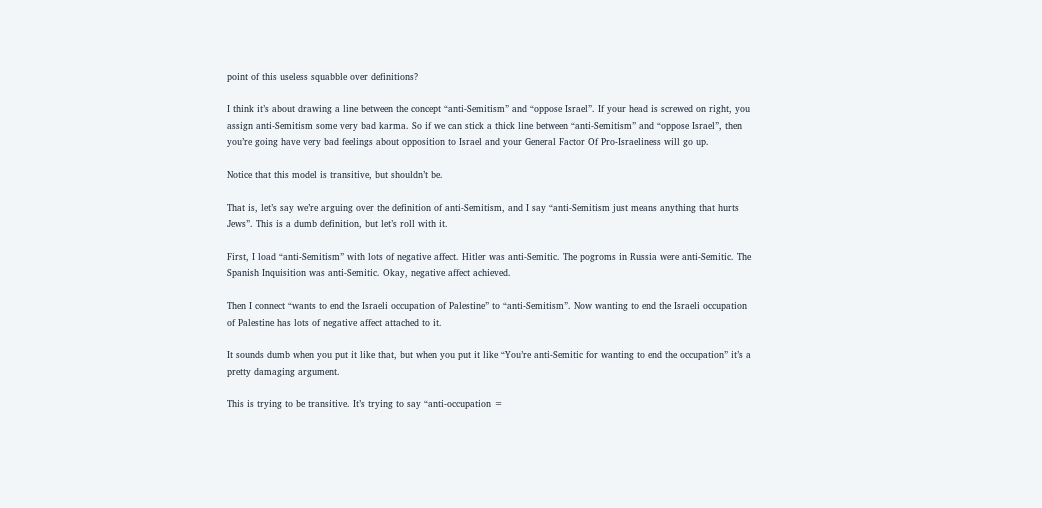point of this useless squabble over definitions?

I think it’s about drawing a line between the concept “anti-Semitism” and “oppose Israel”. If your head is screwed on right, you assign anti-Semitism some very bad karma. So if we can stick a thick line between “anti-Semitism” and “oppose Israel”, then you’re going have very bad feelings about opposition to Israel and your General Factor Of Pro-Israeliness will go up.

Notice that this model is transitive, but shouldn’t be.

That is, let’s say we’re arguing over the definition of anti-Semitism, and I say “anti-Semitism just means anything that hurts Jews”. This is a dumb definition, but let’s roll with it.

First, I load “anti-Semitism” with lots of negative affect. Hitler was anti-Semitic. The pogroms in Russia were anti-Semitic. The Spanish Inquisition was anti-Semitic. Okay, negative affect achieved.

Then I connect “wants to end the Israeli occupation of Palestine” to “anti-Semitism”. Now wanting to end the Israeli occupation of Palestine has lots of negative affect attached to it.

It sounds dumb when you put it like that, but when you put it like “You’re anti-Semitic for wanting to end the occupation” it’s a pretty damaging argument.

This is trying to be transitive. It’s trying to say “anti-occupation =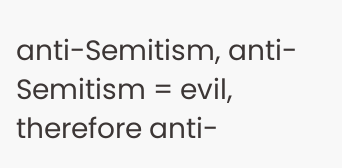anti-Semitism, anti-Semitism = evil, therefore anti-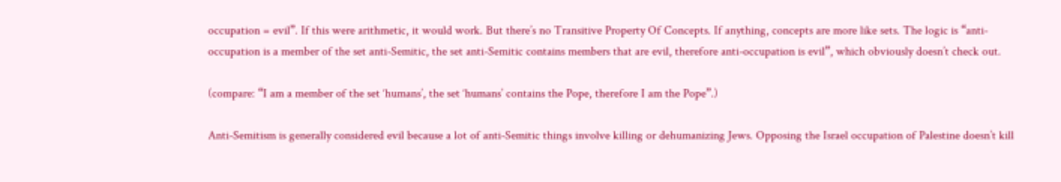occupation = evil”. If this were arithmetic, it would work. But there’s no Transitive Property Of Concepts. If anything, concepts are more like sets. The logic is “anti-occupation is a member of the set anti-Semitic, the set anti-Semitic contains members that are evil, therefore anti-occupation is evil”, which obviously doesn’t check out.

(compare: “I am a member of the set ‘humans’, the set ‘humans’ contains the Pope, therefore I am the Pope”.)

Anti-Semitism is generally considered evil because a lot of anti-Semitic things involve killing or dehumanizing Jews. Opposing the Israel occupation of Palestine doesn’t kill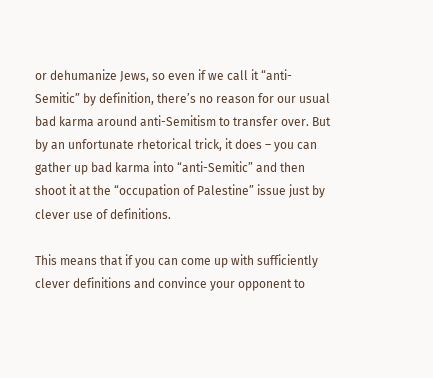or dehumanize Jews, so even if we call it “anti-Semitic” by definition, there’s no reason for our usual bad karma around anti-Semitism to transfer over. But by an unfortunate rhetorical trick, it does – you can gather up bad karma into “anti-Semitic” and then shoot it at the “occupation of Palestine” issue just by clever use of definitions.

This means that if you can come up with sufficiently clever definitions and convince your opponent to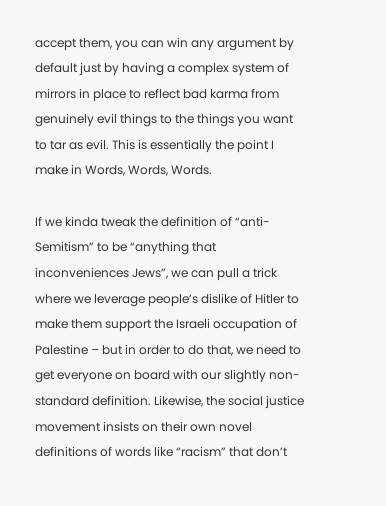accept them, you can win any argument by default just by having a complex system of mirrors in place to reflect bad karma from genuinely evil things to the things you want to tar as evil. This is essentially the point I make in Words, Words, Words.

If we kinda tweak the definition of “anti-Semitism” to be “anything that inconveniences Jews”, we can pull a trick where we leverage people’s dislike of Hitler to make them support the Israeli occupation of Palestine – but in order to do that, we need to get everyone on board with our slightly non-standard definition. Likewise, the social justice movement insists on their own novel definitions of words like “racism” that don’t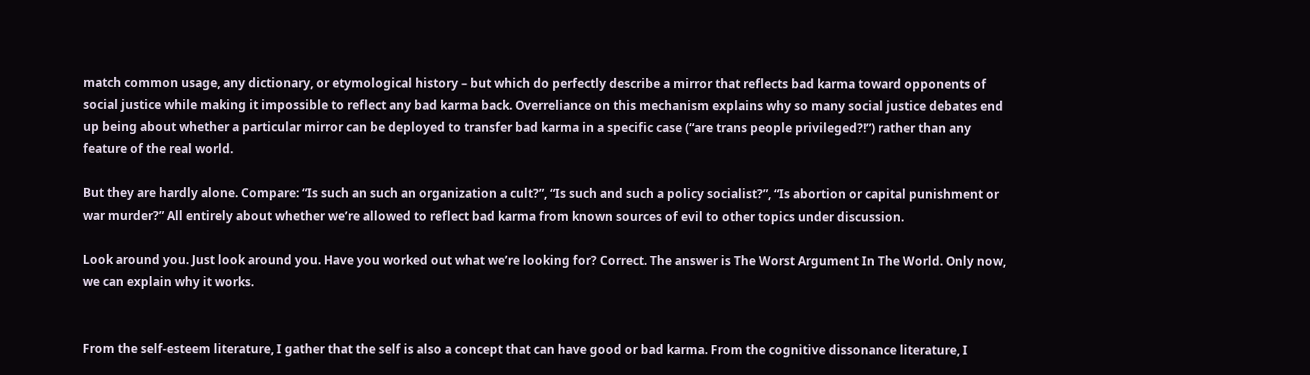match common usage, any dictionary, or etymological history – but which do perfectly describe a mirror that reflects bad karma toward opponents of social justice while making it impossible to reflect any bad karma back. Overreliance on this mechanism explains why so many social justice debates end up being about whether a particular mirror can be deployed to transfer bad karma in a specific case (“are trans people privileged?!”) rather than any feature of the real world.

But they are hardly alone. Compare: “Is such an such an organization a cult?”, “Is such and such a policy socialist?”, “Is abortion or capital punishment or war murder?” All entirely about whether we’re allowed to reflect bad karma from known sources of evil to other topics under discussion.

Look around you. Just look around you. Have you worked out what we’re looking for? Correct. The answer is The Worst Argument In The World. Only now, we can explain why it works.


From the self-esteem literature, I gather that the self is also a concept that can have good or bad karma. From the cognitive dissonance literature, I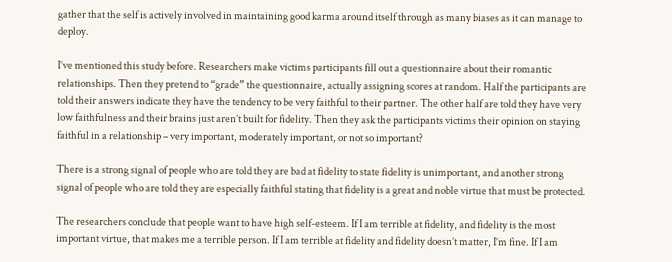gather that the self is actively involved in maintaining good karma around itself through as many biases as it can manage to deploy.

I’ve mentioned this study before. Researchers make victims participants fill out a questionnaire about their romantic relationships. Then they pretend to “grade” the questionnaire, actually assigning scores at random. Half the participants are told their answers indicate they have the tendency to be very faithful to their partner. The other half are told they have very low faithfulness and their brains just aren’t built for fidelity. Then they ask the participants victims their opinion on staying faithful in a relationship – very important, moderately important, or not so important?

There is a strong signal of people who are told they are bad at fidelity to state fidelity is unimportant, and another strong signal of people who are told they are especially faithful stating that fidelity is a great and noble virtue that must be protected.

The researchers conclude that people want to have high self-esteem. If I am terrible at fidelity, and fidelity is the most important virtue, that makes me a terrible person. If I am terrible at fidelity and fidelity doesn’t matter, I’m fine. If I am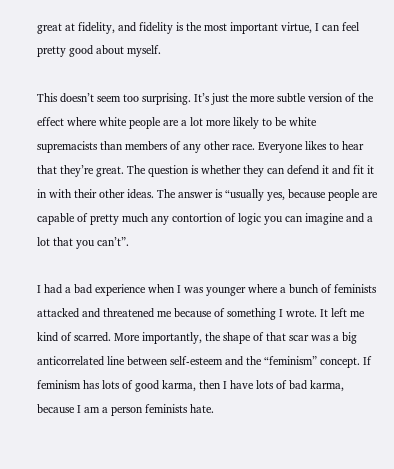great at fidelity, and fidelity is the most important virtue, I can feel pretty good about myself.

This doesn’t seem too surprising. It’s just the more subtle version of the effect where white people are a lot more likely to be white supremacists than members of any other race. Everyone likes to hear that they’re great. The question is whether they can defend it and fit it in with their other ideas. The answer is “usually yes, because people are capable of pretty much any contortion of logic you can imagine and a lot that you can’t”.

I had a bad experience when I was younger where a bunch of feminists attacked and threatened me because of something I wrote. It left me kind of scarred. More importantly, the shape of that scar was a big anticorrelated line between self-esteem and the “feminism” concept. If feminism has lots of good karma, then I have lots of bad karma, because I am a person feminists hate.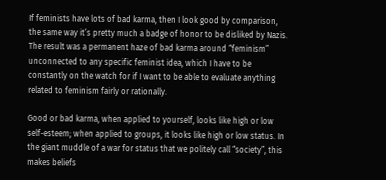If feminists have lots of bad karma, then I look good by comparison, the same way it’s pretty much a badge of honor to be disliked by Nazis. The result was a permanent haze of bad karma around “feminism” unconnected to any specific feminist idea, which I have to be constantly on the watch for if I want to be able to evaluate anything related to feminism fairly or rationally.

Good or bad karma, when applied to yourself, looks like high or low self-esteem; when applied to groups, it looks like high or low status. In the giant muddle of a war for status that we politely call “society”, this makes beliefs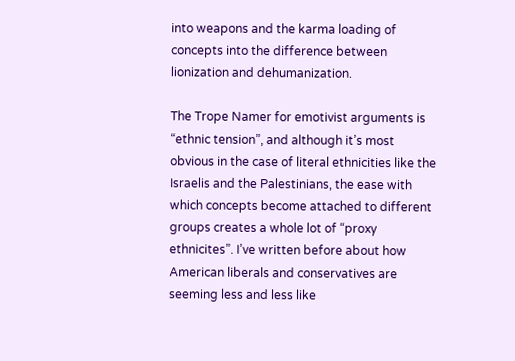into weapons and the karma loading of concepts into the difference between lionization and dehumanization.

The Trope Namer for emotivist arguments is “ethnic tension”, and although it’s most obvious in the case of literal ethnicities like the Israelis and the Palestinians, the ease with which concepts become attached to different groups creates a whole lot of “proxy ethnicites”. I’ve written before about how American liberals and conservatives are seeming less and less like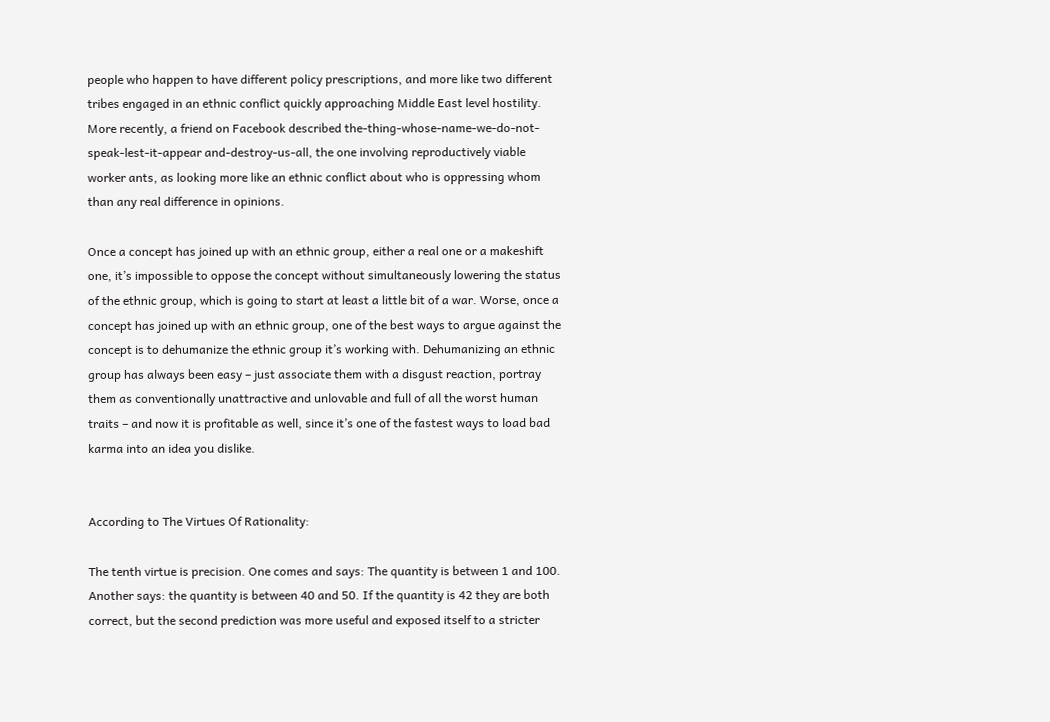people who happen to have different policy prescriptions, and more like two different tribes engaged in an ethnic conflict quickly approaching Middle East level hostility. More recently, a friend on Facebook described the-thing-whose-name-we-do-not-speak-lest-it-appear and-destroy-us-all, the one involving reproductively viable worker ants, as looking more like an ethnic conflict about who is oppressing whom than any real difference in opinions.

Once a concept has joined up with an ethnic group, either a real one or a makeshift one, it’s impossible to oppose the concept without simultaneously lowering the status of the ethnic group, which is going to start at least a little bit of a war. Worse, once a concept has joined up with an ethnic group, one of the best ways to argue against the concept is to dehumanize the ethnic group it’s working with. Dehumanizing an ethnic group has always been easy – just associate them with a disgust reaction, portray them as conventionally unattractive and unlovable and full of all the worst human traits – and now it is profitable as well, since it’s one of the fastest ways to load bad karma into an idea you dislike.


According to The Virtues Of Rationality:

The tenth virtue is precision. One comes and says: The quantity is between 1 and 100. Another says: the quantity is between 40 and 50. If the quantity is 42 they are both correct, but the second prediction was more useful and exposed itself to a stricter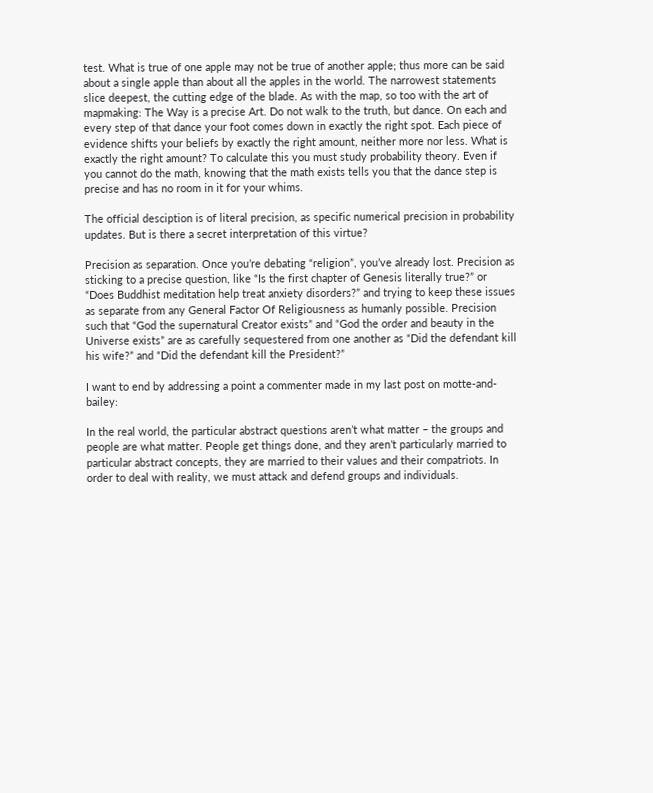test. What is true of one apple may not be true of another apple; thus more can be said about a single apple than about all the apples in the world. The narrowest statements slice deepest, the cutting edge of the blade. As with the map, so too with the art of mapmaking: The Way is a precise Art. Do not walk to the truth, but dance. On each and every step of that dance your foot comes down in exactly the right spot. Each piece of evidence shifts your beliefs by exactly the right amount, neither more nor less. What is exactly the right amount? To calculate this you must study probability theory. Even if you cannot do the math, knowing that the math exists tells you that the dance step is precise and has no room in it for your whims.

The official desciption is of literal precision, as specific numerical precision in probability updates. But is there a secret interpretation of this virtue?

Precision as separation. Once you’re debating “religion”, you’ve already lost. Precision as sticking to a precise question, like “Is the first chapter of Genesis literally true?” or “Does Buddhist meditation help treat anxiety disorders?” and trying to keep these issues as separate from any General Factor Of Religiousness as humanly possible. Precision such that “God the supernatural Creator exists” and “God the order and beauty in the Universe exists” are as carefully sequestered from one another as “Did the defendant kill his wife?” and “Did the defendant kill the President?”

I want to end by addressing a point a commenter made in my last post on motte-and-bailey:

In the real world, the particular abstract questions aren’t what matter – the groups and people are what matter. People get things done, and they aren’t particularly married to particular abstract concepts, they are married to their values and their compatriots. In order to deal with reality, we must attack and defend groups and individuals.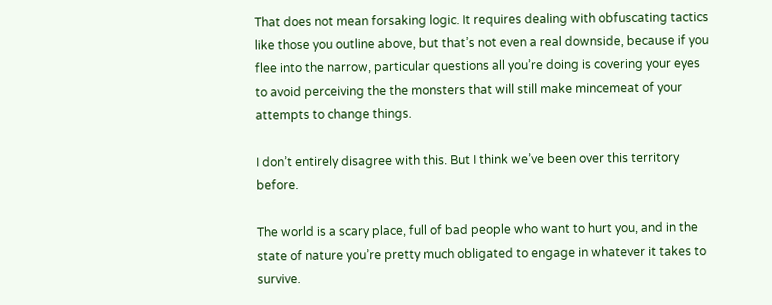That does not mean forsaking logic. It requires dealing with obfuscating tactics like those you outline above, but that’s not even a real downside, because if you flee into the narrow, particular questions all you’re doing is covering your eyes to avoid perceiving the the monsters that will still make mincemeat of your attempts to change things.

I don’t entirely disagree with this. But I think we’ve been over this territory before.

The world is a scary place, full of bad people who want to hurt you, and in the state of nature you’re pretty much obligated to engage in whatever it takes to survive.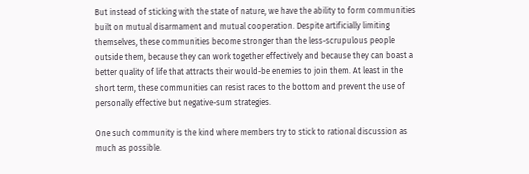But instead of sticking with the state of nature, we have the ability to form communities built on mutual disarmament and mutual cooperation. Despite artificially limiting themselves, these communities become stronger than the less-scrupulous people outside them, because they can work together effectively and because they can boast a better quality of life that attracts their would-be enemies to join them. At least in the short term, these communities can resist races to the bottom and prevent the use of personally effective but negative-sum strategies.

One such community is the kind where members try to stick to rational discussion as much as possible.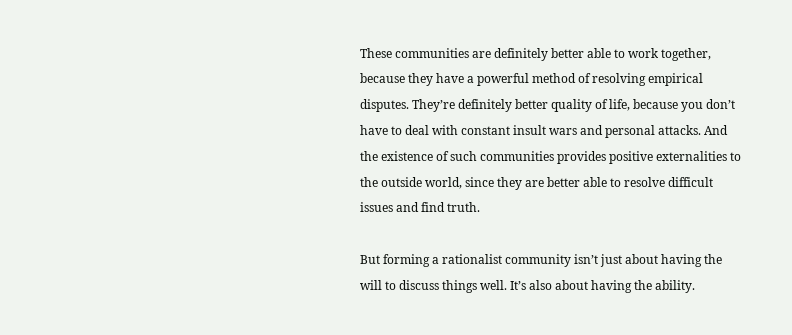These communities are definitely better able to work together, because they have a powerful method of resolving empirical disputes. They’re definitely better quality of life, because you don’t have to deal with constant insult wars and personal attacks. And the existence of such communities provides positive externalities to the outside world, since they are better able to resolve difficult issues and find truth.

But forming a rationalist community isn’t just about having the will to discuss things well. It’s also about having the ability.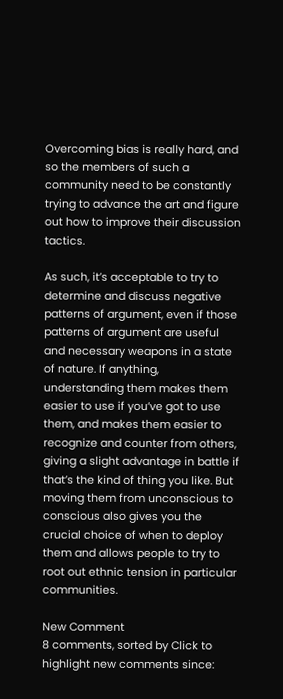Overcoming bias is really hard, and so the members of such a community need to be constantly trying to advance the art and figure out how to improve their discussion tactics.

As such, it’s acceptable to try to determine and discuss negative patterns of argument, even if those patterns of argument are useful and necessary weapons in a state of nature. If anything, understanding them makes them easier to use if you’ve got to use them, and makes them easier to recognize and counter from others, giving a slight advantage in battle if that’s the kind of thing you like. But moving them from unconscious to conscious also gives you the crucial choice of when to deploy them and allows people to try to root out ethnic tension in particular communities.

New Comment
8 comments, sorted by Click to highlight new comments since: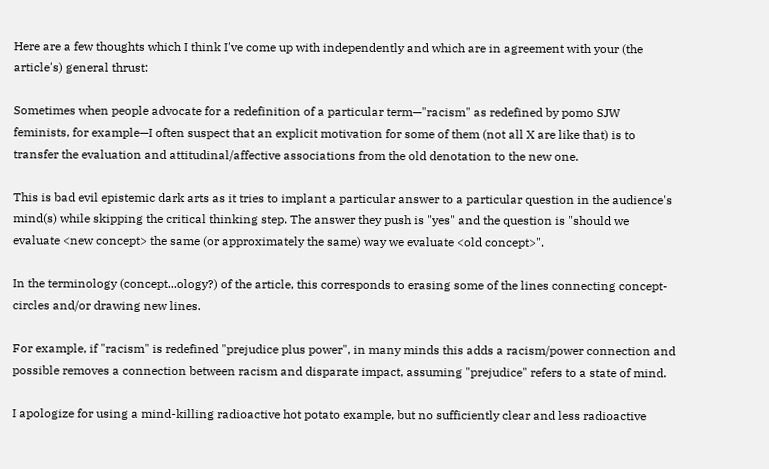Here are a few thoughts which I think I've come up with independently and which are in agreement with your (the article's) general thrust:

Sometimes when people advocate for a redefinition of a particular term—"racism" as redefined by pomo SJW feminists, for example—I often suspect that an explicit motivation for some of them (not all X are like that) is to transfer the evaluation and attitudinal/affective associations from the old denotation to the new one.

This is bad evil epistemic dark arts as it tries to implant a particular answer to a particular question in the audience's mind(s) while skipping the critical thinking step. The answer they push is "yes" and the question is "should we evaluate <new concept> the same (or approximately the same) way we evaluate <old concept>".

In the terminology (concept...ology?) of the article, this corresponds to erasing some of the lines connecting concept-circles and/or drawing new lines.

For example, if "racism" is redefined "prejudice plus power", in many minds this adds a racism/power connection and possible removes a connection between racism and disparate impact, assuming "prejudice" refers to a state of mind.

I apologize for using a mind-killing radioactive hot potato example, but no sufficiently clear and less radioactive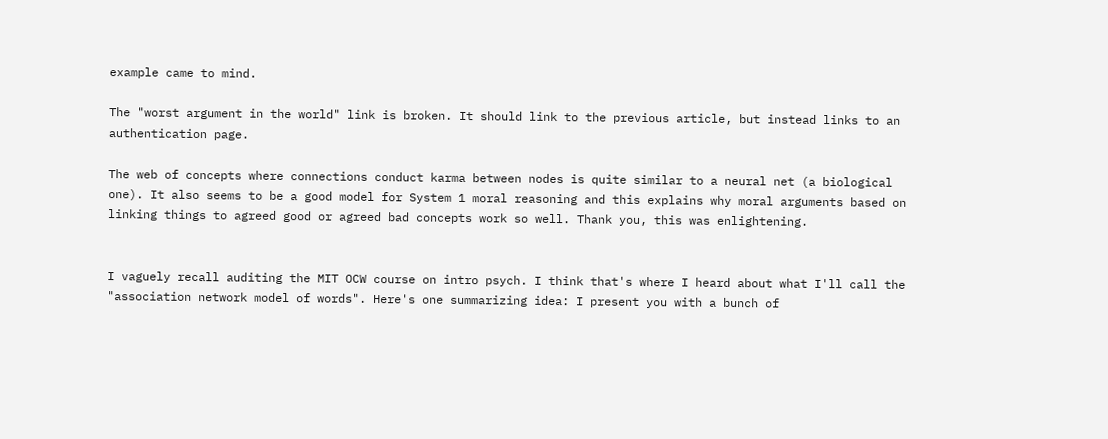example came to mind.

The "worst argument in the world" link is broken. It should link to the previous article, but instead links to an authentication page.

The web of concepts where connections conduct karma between nodes is quite similar to a neural net (a biological one). It also seems to be a good model for System 1 moral reasoning and this explains why moral arguments based on linking things to agreed good or agreed bad concepts work so well. Thank you, this was enlightening.


I vaguely recall auditing the MIT OCW course on intro psych. I think that's where I heard about what I'll call the "association network model of words". Here's one summarizing idea: I present you with a bunch of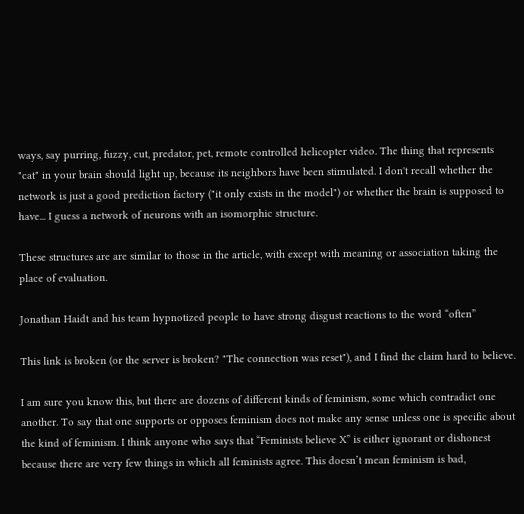ways, say purring, fuzzy, cut, predator, pet, remote controlled helicopter video. The thing that represents "cat" in your brain should light up, because its neighbors have been stimulated. I don't recall whether the network is just a good prediction factory ("it only exists in the model") or whether the brain is supposed to have... I guess a network of neurons with an isomorphic structure.

These structures are are similar to those in the article, with except with meaning or association taking the place of evaluation.

Jonathan Haidt and his team hypnotized people to have strong disgust reactions to the word “often”

This link is broken (or the server is broken? "The connection was reset"), and I find the claim hard to believe.

I am sure you know this, but there are dozens of different kinds of feminism, some which contradict one another. To say that one supports or opposes feminism does not make any sense unless one is specific about the kind of feminism. I think anyone who says that “Feminists believe X” is either ignorant or dishonest because there are very few things in which all feminists agree. This doesn’t mean feminism is bad,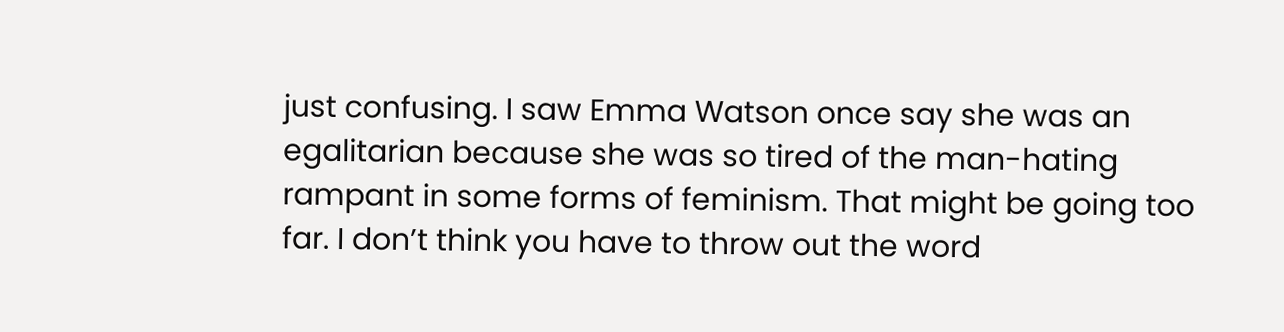just confusing. I saw Emma Watson once say she was an egalitarian because she was so tired of the man-hating rampant in some forms of feminism. That might be going too far. I don’t think you have to throw out the word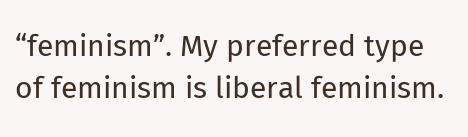“feminism”. My preferred type of feminism is liberal feminism.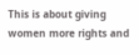This is about giving women more rights and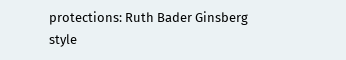protections: Ruth Bader Ginsberg style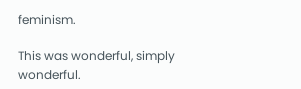feminism.

This was wonderful, simply wonderful.